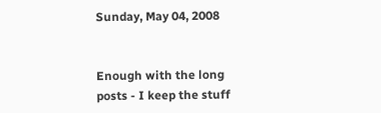Sunday, May 04, 2008


Enough with the long posts - I keep the stuff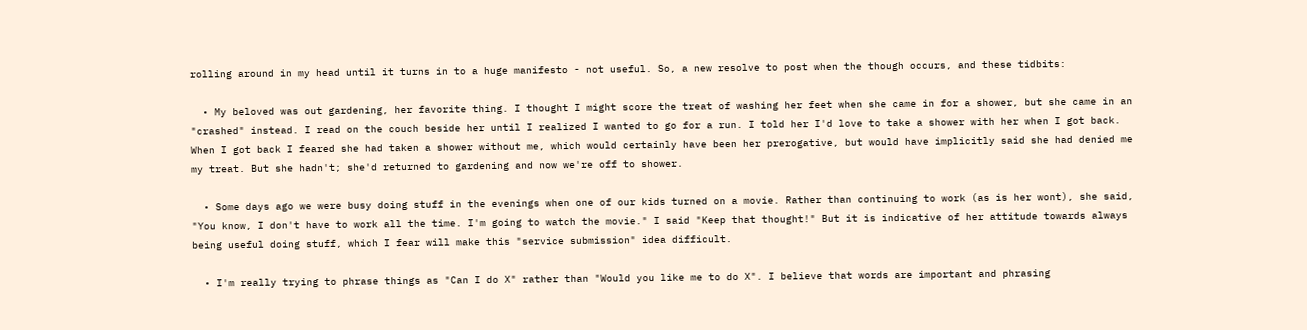rolling around in my head until it turns in to a huge manifesto - not useful. So, a new resolve to post when the though occurs, and these tidbits:

  • My beloved was out gardening, her favorite thing. I thought I might score the treat of washing her feet when she came in for a shower, but she came in an "crashed" instead. I read on the couch beside her until I realized I wanted to go for a run. I told her I'd love to take a shower with her when I got back. When I got back I feared she had taken a shower without me, which would certainly have been her prerogative, but would have implicitly said she had denied me my treat. But she hadn't; she'd returned to gardening and now we're off to shower.

  • Some days ago we were busy doing stuff in the evenings when one of our kids turned on a movie. Rather than continuing to work (as is her wont), she said, "You know, I don't have to work all the time. I'm going to watch the movie." I said "Keep that thought!" But it is indicative of her attitude towards always being useful doing stuff, which I fear will make this "service submission" idea difficult.

  • I'm really trying to phrase things as "Can I do X" rather than "Would you like me to do X". I believe that words are important and phrasing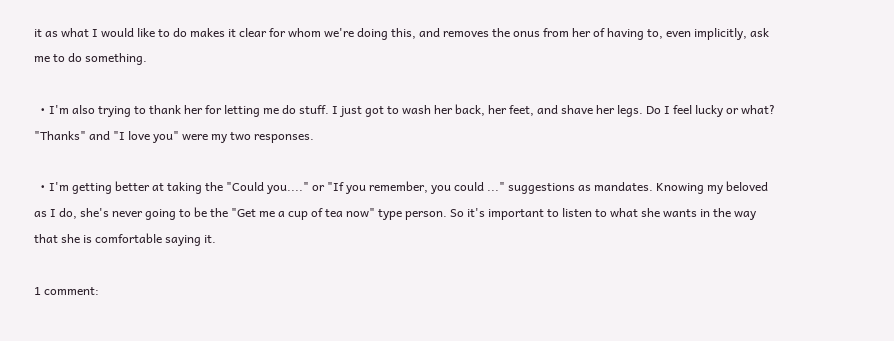it as what I would like to do makes it clear for whom we're doing this, and removes the onus from her of having to, even implicitly, ask me to do something.

  • I'm also trying to thank her for letting me do stuff. I just got to wash her back, her feet, and shave her legs. Do I feel lucky or what? "Thanks" and "I love you" were my two responses.

  • I'm getting better at taking the "Could you...." or "If you remember, you could ..." suggestions as mandates. Knowing my beloved as I do, she's never going to be the "Get me a cup of tea now" type person. So it's important to listen to what she wants in the way that she is comfortable saying it.

1 comment: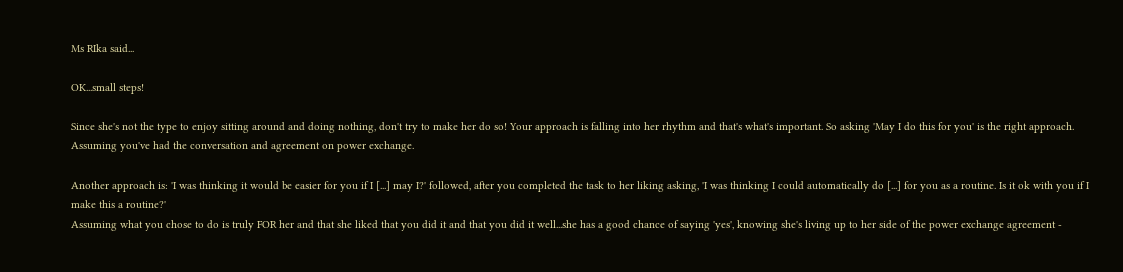Ms RIka said...

OK...small steps!

Since she's not the type to enjoy sitting around and doing nothing, don't try to make her do so! Your approach is falling into her rhythm and that's what's important. So asking 'May I do this for you' is the right approach. Assuming you've had the conversation and agreement on power exchange.

Another approach is: 'I was thinking it would be easier for you if I [...] may I?' followed, after you completed the task to her liking asking, 'I was thinking I could automatically do [...] for you as a routine. Is it ok with you if I make this a routine?'
Assuming what you chose to do is truly FOR her and that she liked that you did it and that you did it well...she has a good chance of saying 'yes', knowing she's living up to her side of the power exchange agreement -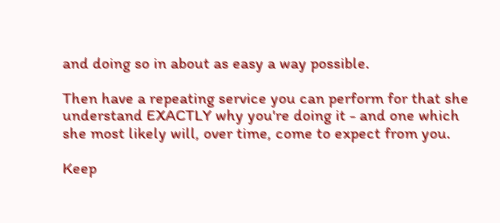and doing so in about as easy a way possible.

Then have a repeating service you can perform for that she understand EXACTLY why you're doing it - and one which she most likely will, over time, come to expect from you.

Keep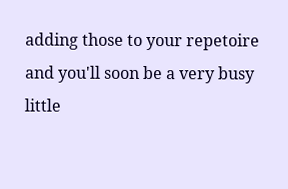adding those to your repetoire and you'll soon be a very busy little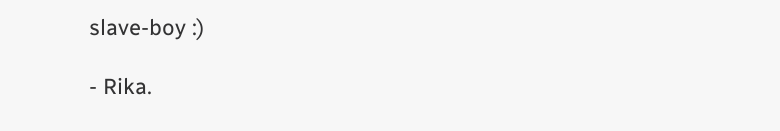slave-boy :)

- Rika.